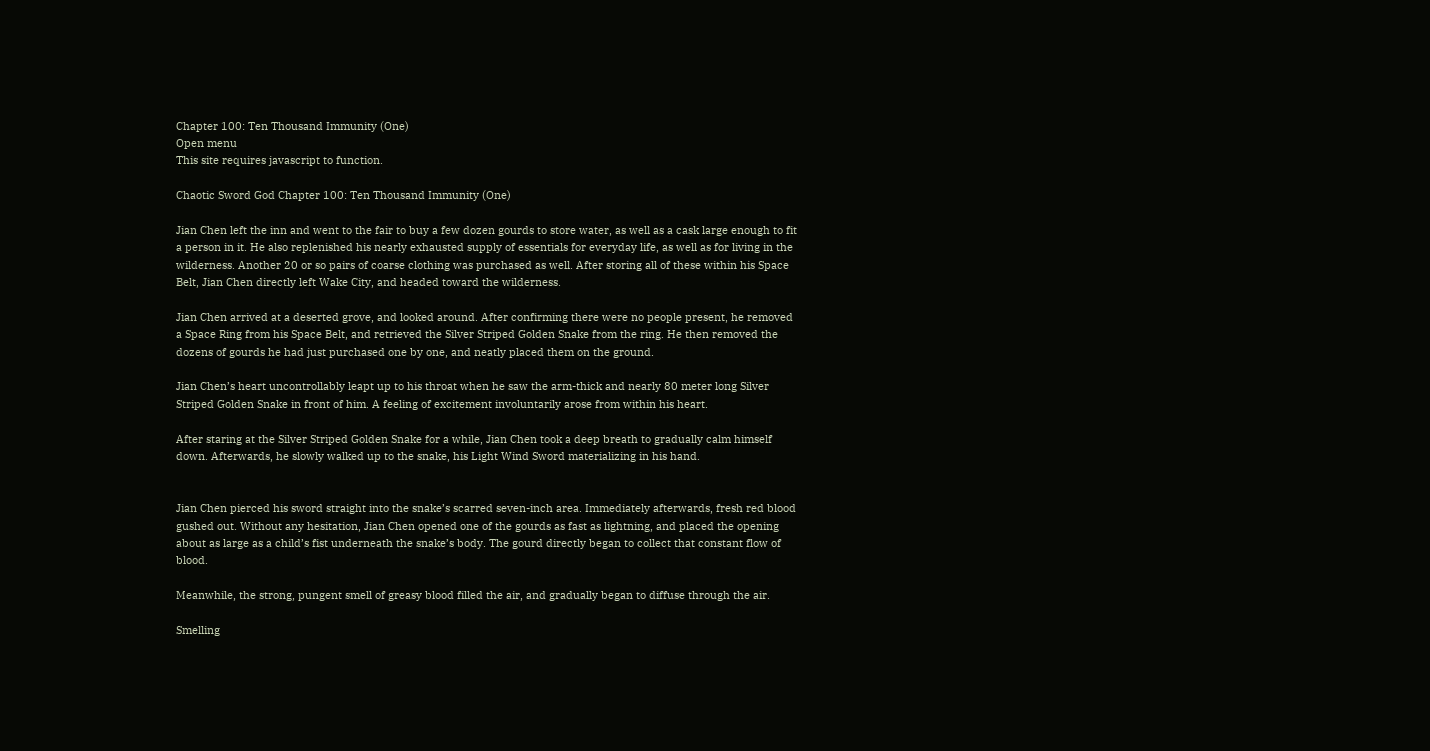Chapter 100: Ten Thousand Immunity (One)
Open menu
This site requires javascript to function.

Chaotic Sword God Chapter 100: Ten Thousand Immunity (One)

Jian Chen left the inn and went to the fair to buy a few dozen gourds to store water, as well as a cask large enough to fit a person in it. He also replenished his nearly exhausted supply of essentials for everyday life, as well as for living in the wilderness. Another 20 or so pairs of coarse clothing was purchased as well. After storing all of these within his Space Belt, Jian Chen directly left Wake City, and headed toward the wilderness.

Jian Chen arrived at a deserted grove, and looked around. After confirming there were no people present, he removed a Space Ring from his Space Belt, and retrieved the Silver Striped Golden Snake from the ring. He then removed the dozens of gourds he had just purchased one by one, and neatly placed them on the ground.

Jian Chen’s heart uncontrollably leapt up to his throat when he saw the arm-thick and nearly 80 meter long Silver Striped Golden Snake in front of him. A feeling of excitement involuntarily arose from within his heart.

After staring at the Silver Striped Golden Snake for a while, Jian Chen took a deep breath to gradually calm himself down. Afterwards, he slowly walked up to the snake, his Light Wind Sword materializing in his hand.


Jian Chen pierced his sword straight into the snake’s scarred seven-inch area. Immediately afterwards, fresh red blood gushed out. Without any hesitation, Jian Chen opened one of the gourds as fast as lightning, and placed the opening about as large as a child’s fist underneath the snake’s body. The gourd directly began to collect that constant flow of blood.

Meanwhile, the strong, pungent smell of greasy blood filled the air, and gradually began to diffuse through the air.

Smelling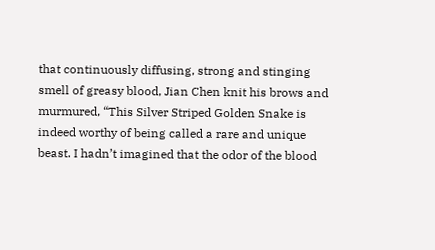that continuously diffusing, strong and stinging smell of greasy blood, Jian Chen knit his brows and murmured, “This Silver Striped Golden Snake is indeed worthy of being called a rare and unique beast. I hadn’t imagined that the odor of the blood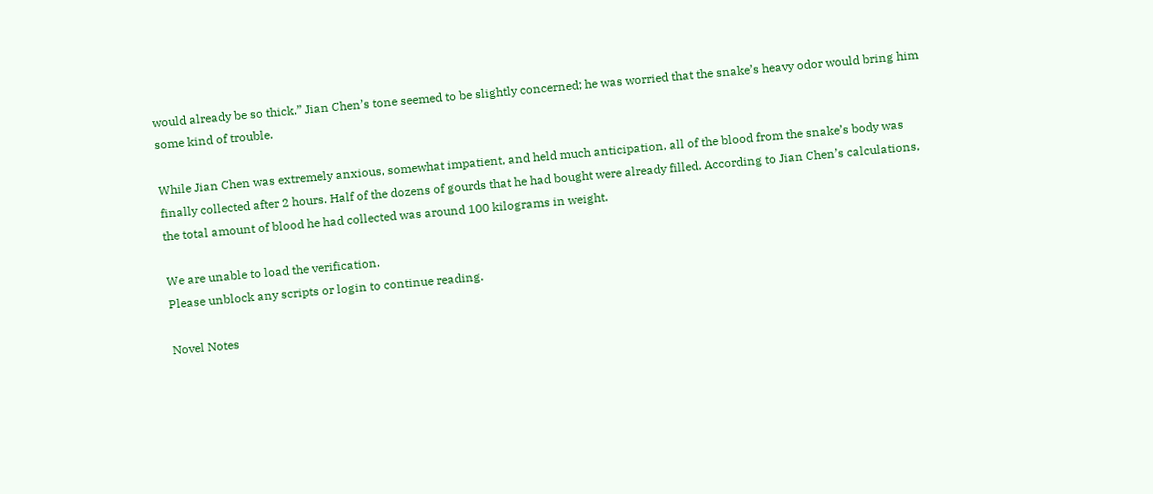would already be so thick.” Jian Chen’s tone seemed to be slightly concerned; he was worried that the snake’s heavy odor would bring him some kind of trouble.

While Jian Chen was extremely anxious, somewhat impatient, and held much anticipation, all of the blood from the snake’s body was finally collected after 2 hours. Half of the dozens of gourds that he had bought were already filled. According to Jian Chen’s calculations, the total amount of blood he had collected was around 100 kilograms in weight.

We are unable to load the verification.
Please unblock any scripts or login to continue reading.

Novel Notes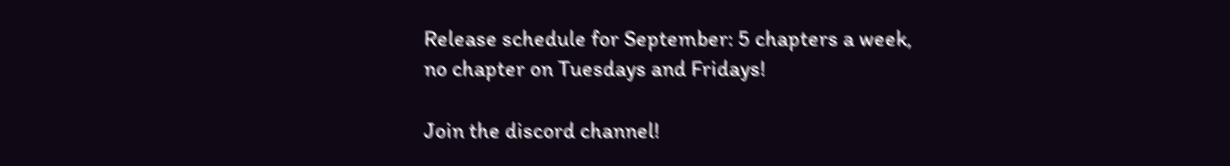Release schedule for September: 5 chapters a week, no chapter on Tuesdays and Fridays!

Join the discord channel!